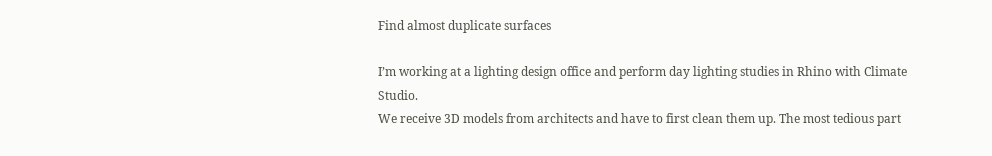Find almost duplicate surfaces

I’m working at a lighting design office and perform day lighting studies in Rhino with Climate Studio.
We receive 3D models from architects and have to first clean them up. The most tedious part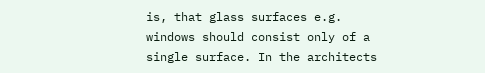is, that glass surfaces e.g. windows should consist only of a single surface. In the architects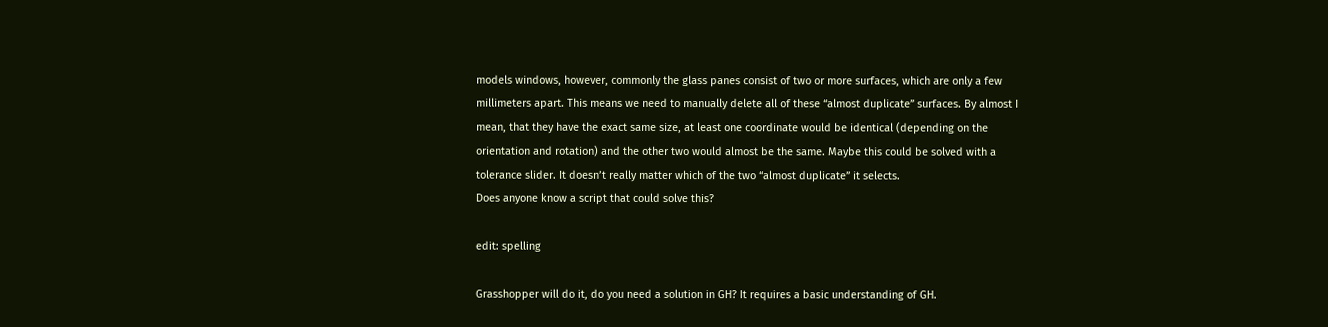models windows, however, commonly the glass panes consist of two or more surfaces, which are only a few millimeters apart. This means we need to manually delete all of these “almost duplicate” surfaces. By almost I mean, that they have the exact same size, at least one coordinate would be identical (depending on the orientation and rotation) and the other two would almost be the same. Maybe this could be solved with a tolerance slider. It doesn’t really matter which of the two “almost duplicate” it selects.
Does anyone know a script that could solve this?

edit: spelling

Grasshopper will do it, do you need a solution in GH? It requires a basic understanding of GH.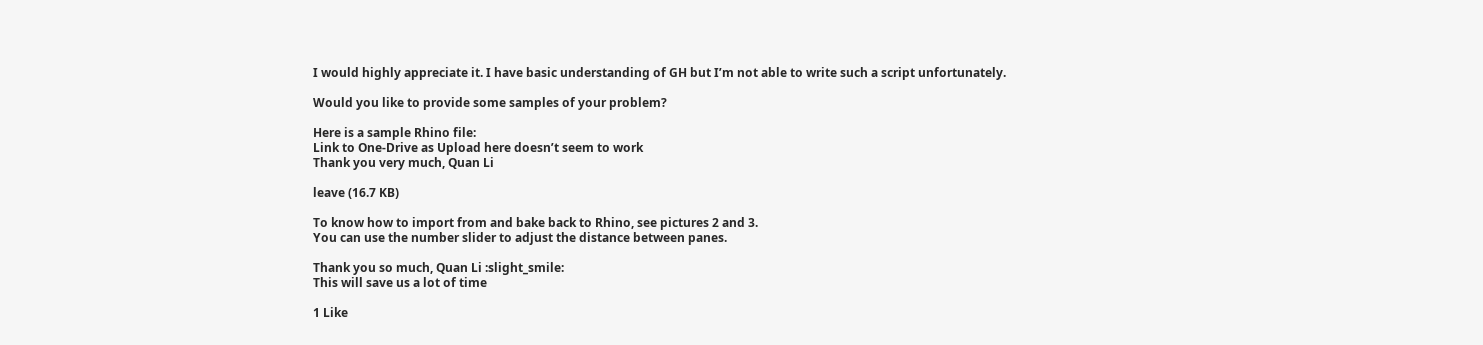I would highly appreciate it. I have basic understanding of GH but I’m not able to write such a script unfortunately.

Would you like to provide some samples of your problem?

Here is a sample Rhino file:
Link to One-Drive as Upload here doesn’t seem to work
Thank you very much, Quan Li

leave (16.7 KB)

To know how to import from and bake back to Rhino, see pictures 2 and 3.
You can use the number slider to adjust the distance between panes.

Thank you so much, Quan Li :slight_smile:
This will save us a lot of time

1 Like